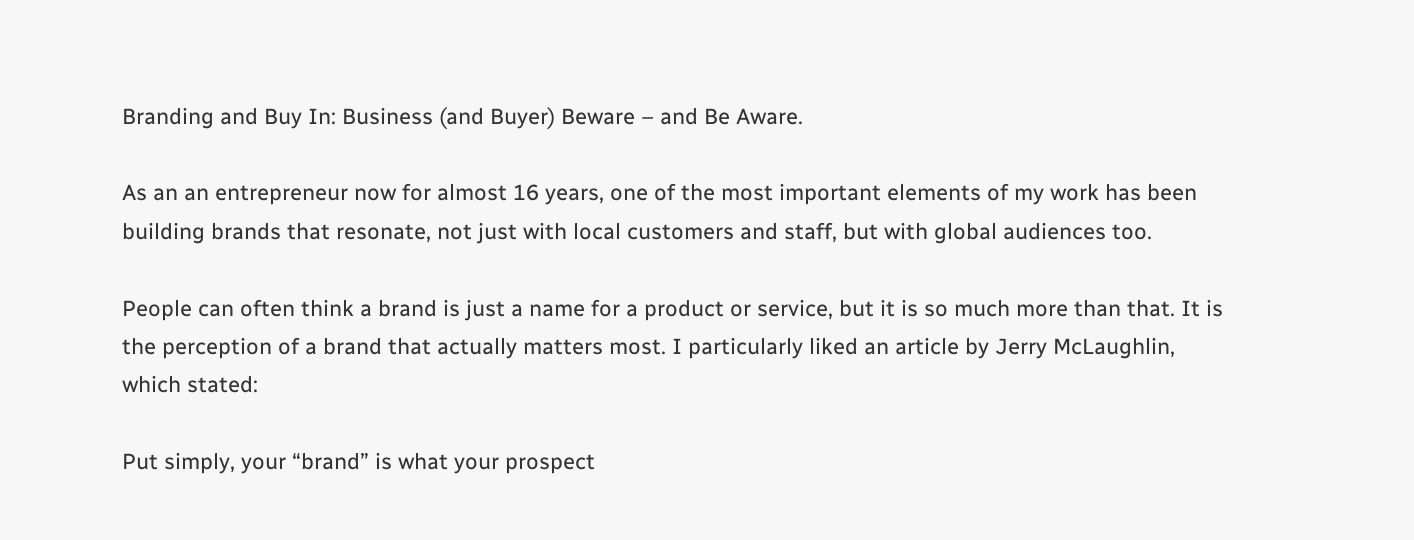Branding and Buy In: Business (and Buyer) Beware – and Be Aware.

As an an entrepreneur now for almost 16 years, one of the most important elements of my work has been building brands that resonate, not just with local customers and staff, but with global audiences too.

People can often think a brand is just a name for a product or service, but it is so much more than that. It is the perception of a brand that actually matters most. I particularly liked an article by Jerry McLaughlin, which stated:

Put simply, your “brand” is what your prospect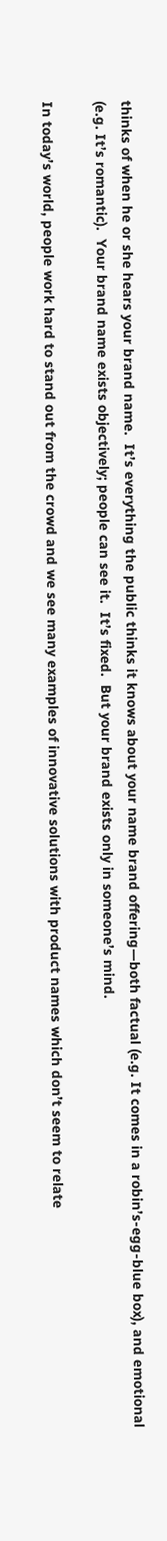thinks of when he or she hears your brand name.  It’s everything the public thinks it knows about your name brand offering—both factual (e.g. It comes in a robin’s-egg-blue box), and emotional (e.g. It’s romantic).  Your brand name exists objectively; people can see it.  It’s fixed.  But your brand exists only in someone’s mind.

In today’s world, people work hard to stand out from the crowd and we see many examples of innovative solutions with product names which don’t seem to relate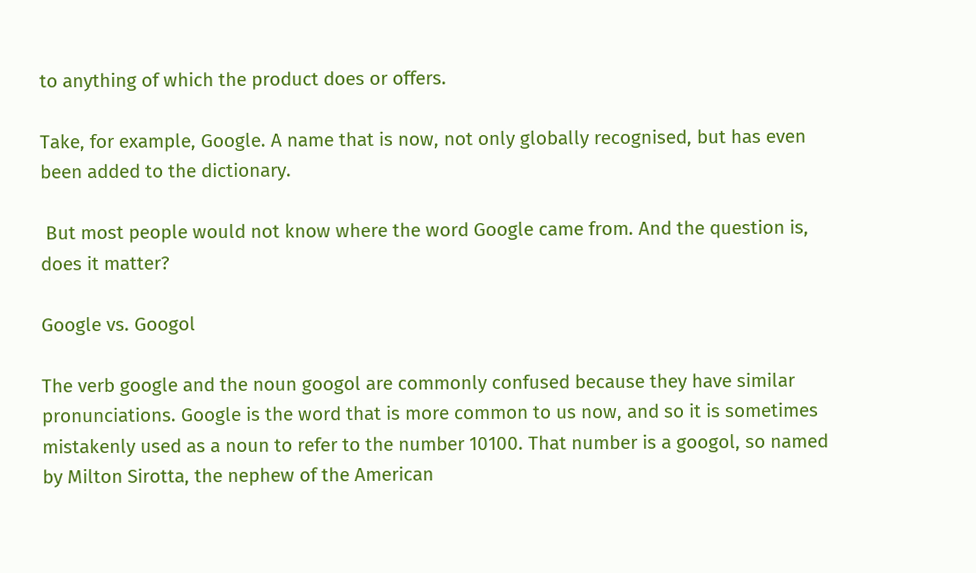to anything of which the product does or offers.

Take, for example, Google. A name that is now, not only globally recognised, but has even been added to the dictionary.

 But most people would not know where the word Google came from. And the question is, does it matter?

Google vs. Googol

The verb google and the noun googol are commonly confused because they have similar pronunciations. Google is the word that is more common to us now, and so it is sometimes mistakenly used as a noun to refer to the number 10100. That number is a googol, so named by Milton Sirotta, the nephew of the American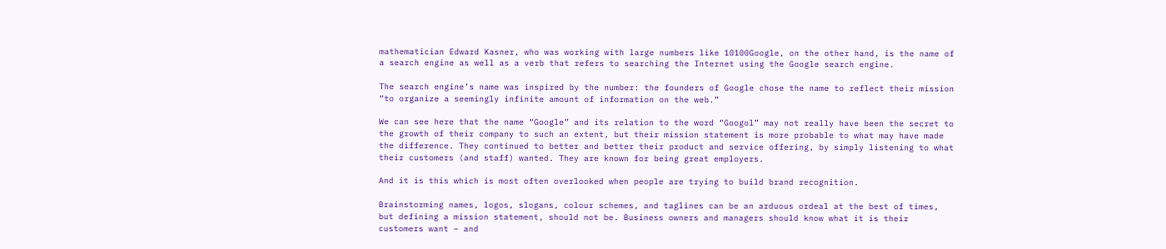mathematician Edward Kasner, who was working with large numbers like 10100Google, on the other hand, is the name of a search engine as well as a verb that refers to searching the Internet using the Google search engine.

The search engine’s name was inspired by the number: the founders of Google chose the name to reflect their mission “to organize a seemingly infinite amount of information on the web.”

We can see here that the name “Google” and its relation to the word “Googol” may not really have been the secret to the growth of their company to such an extent, but their mission statement is more probable to what may have made the difference. They continued to better and better their product and service offering, by simply listening to what their customers (and staff) wanted. They are known for being great employers.

And it is this which is most often overlooked when people are trying to build brand recognition.

Brainstorming names, logos, slogans, colour schemes, and taglines can be an arduous ordeal at the best of times, but defining a mission statement, should not be. Business owners and managers should know what it is their customers want – and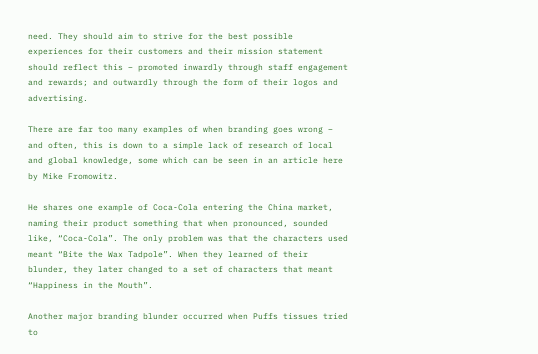need. They should aim to strive for the best possible experiences for their customers and their mission statement should reflect this – promoted inwardly through staff engagement and rewards; and outwardly through the form of their logos and advertising.

There are far too many examples of when branding goes wrong – and often, this is down to a simple lack of research of local and global knowledge, some which can be seen in an article here by Mike Fromowitz.

He shares one example of Coca-Cola entering the China market, naming their product something that when pronounced, sounded like, “Coca-Cola”. The only problem was that the characters used meant “Bite the Wax Tadpole”. When they learned of their blunder, they later changed to a set of characters that meant “Happiness in the Mouth”.

Another major branding blunder occurred when Puffs tissues tried to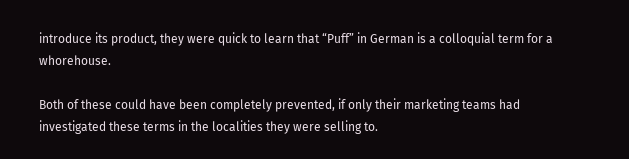introduce its product, they were quick to learn that “Puff” in German is a colloquial term for a whorehouse.

Both of these could have been completely prevented, if only their marketing teams had investigated these terms in the localities they were selling to.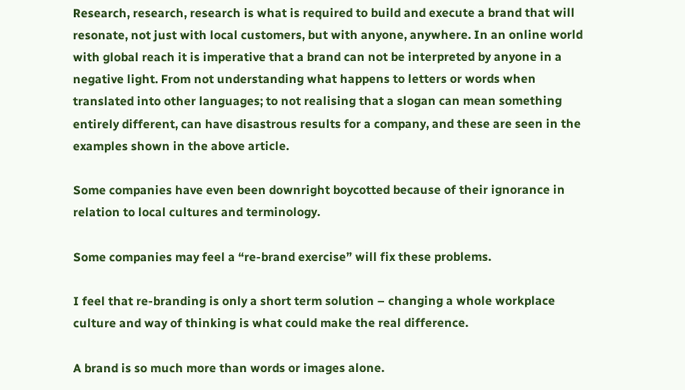Research, research, research is what is required to build and execute a brand that will resonate, not just with local customers, but with anyone, anywhere. In an online world with global reach it is imperative that a brand can not be interpreted by anyone in a negative light. From not understanding what happens to letters or words when translated into other languages; to not realising that a slogan can mean something entirely different, can have disastrous results for a company, and these are seen in the examples shown in the above article.

Some companies have even been downright boycotted because of their ignorance in relation to local cultures and terminology.

Some companies may feel a “re-brand exercise” will fix these problems.

I feel that re-branding is only a short term solution – changing a whole workplace culture and way of thinking is what could make the real difference.

A brand is so much more than words or images alone.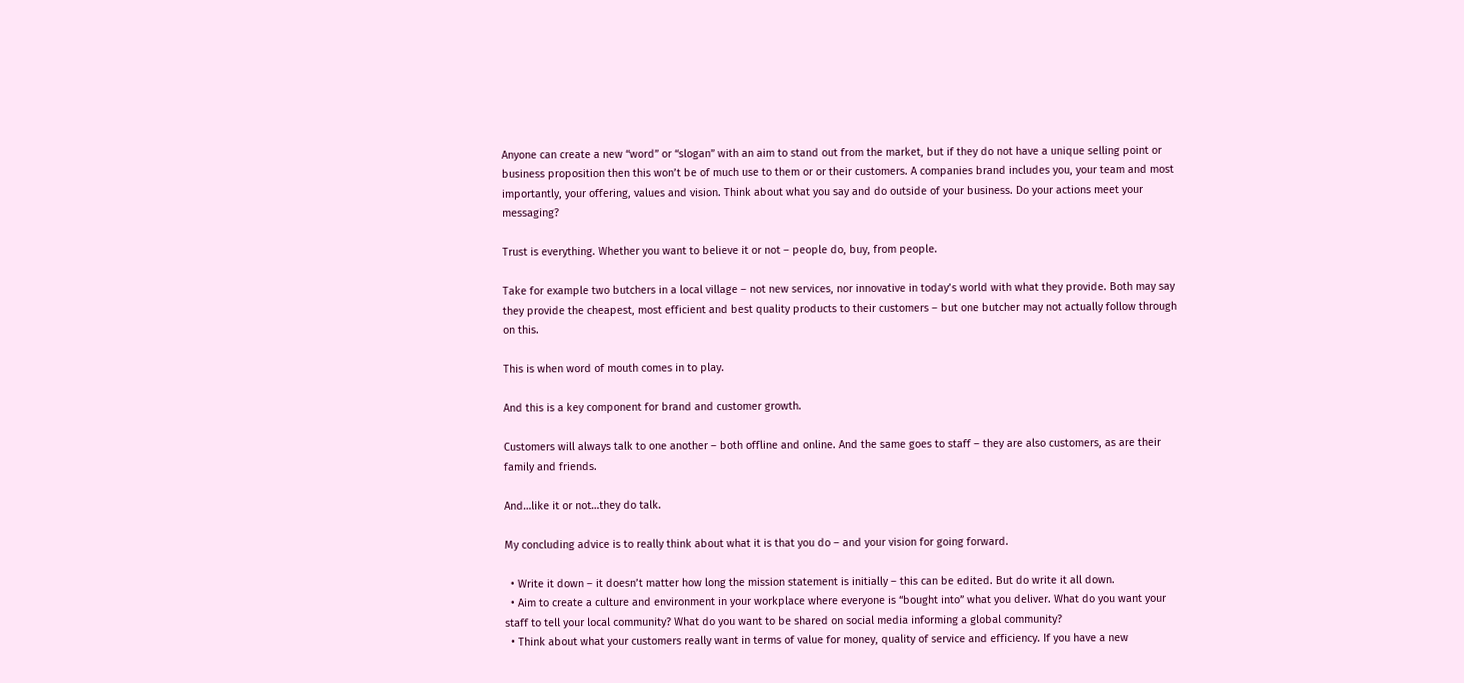Anyone can create a new “word” or “slogan” with an aim to stand out from the market, but if they do not have a unique selling point or business proposition then this won’t be of much use to them or or their customers. A companies brand includes you, your team and most importantly, your offering, values and vision. Think about what you say and do outside of your business. Do your actions meet your messaging?

Trust is everything. Whether you want to believe it or not – people do, buy, from people.

Take for example two butchers in a local village – not new services, nor innovative in today’s world with what they provide. Both may say they provide the cheapest, most efficient and best quality products to their customers – but one butcher may not actually follow through on this.

This is when word of mouth comes in to play.

And this is a key component for brand and customer growth.

Customers will always talk to one another – both offline and online. And the same goes to staff – they are also customers, as are their family and friends.

And…like it or not…they do talk.

My concluding advice is to really think about what it is that you do – and your vision for going forward.

  • Write it down – it doesn’t matter how long the mission statement is initially – this can be edited. But do write it all down.
  • Aim to create a culture and environment in your workplace where everyone is “bought into” what you deliver. What do you want your staff to tell your local community? What do you want to be shared on social media informing a global community?
  • Think about what your customers really want in terms of value for money, quality of service and efficiency. If you have a new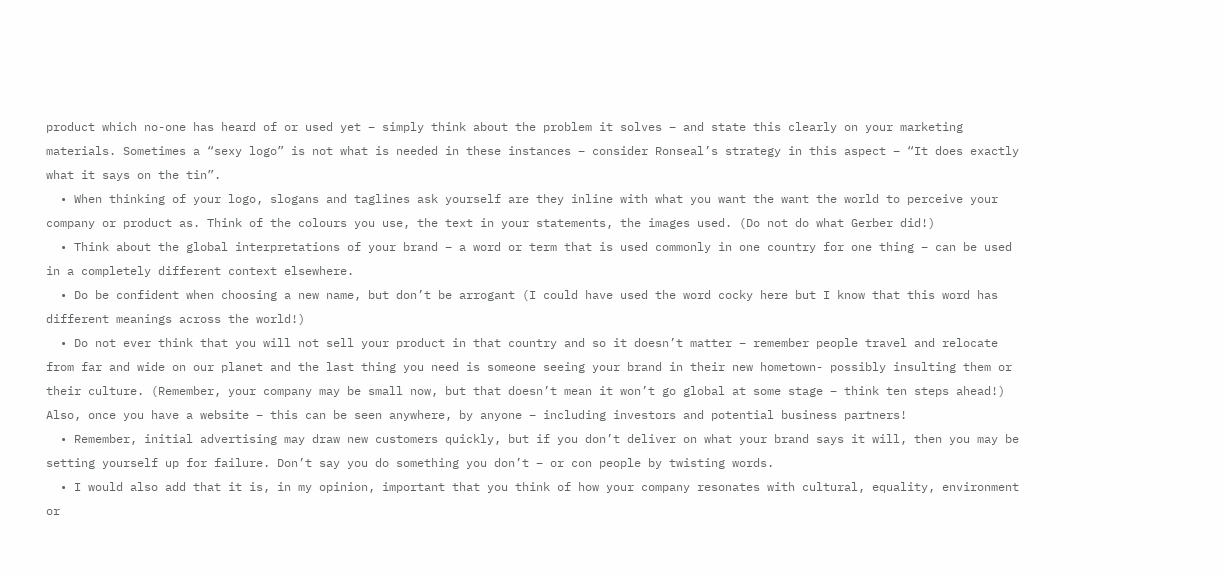product which no-one has heard of or used yet – simply think about the problem it solves – and state this clearly on your marketing materials. Sometimes a “sexy logo” is not what is needed in these instances – consider Ronseal’s strategy in this aspect – “It does exactly what it says on the tin”.
  • When thinking of your logo, slogans and taglines ask yourself are they inline with what you want the want the world to perceive your company or product as. Think of the colours you use, the text in your statements, the images used. (Do not do what Gerber did!)
  • Think about the global interpretations of your brand – a word or term that is used commonly in one country for one thing – can be used in a completely different context elsewhere.
  • Do be confident when choosing a new name, but don’t be arrogant (I could have used the word cocky here but I know that this word has different meanings across the world!)
  • Do not ever think that you will not sell your product in that country and so it doesn’t matter – remember people travel and relocate from far and wide on our planet and the last thing you need is someone seeing your brand in their new hometown- possibly insulting them or their culture. (Remember, your company may be small now, but that doesn’t mean it won’t go global at some stage – think ten steps ahead!) Also, once you have a website – this can be seen anywhere, by anyone – including investors and potential business partners!
  • Remember, initial advertising may draw new customers quickly, but if you don’t deliver on what your brand says it will, then you may be setting yourself up for failure. Don’t say you do something you don’t – or con people by twisting words.
  • I would also add that it is, in my opinion, important that you think of how your company resonates with cultural, equality, environment or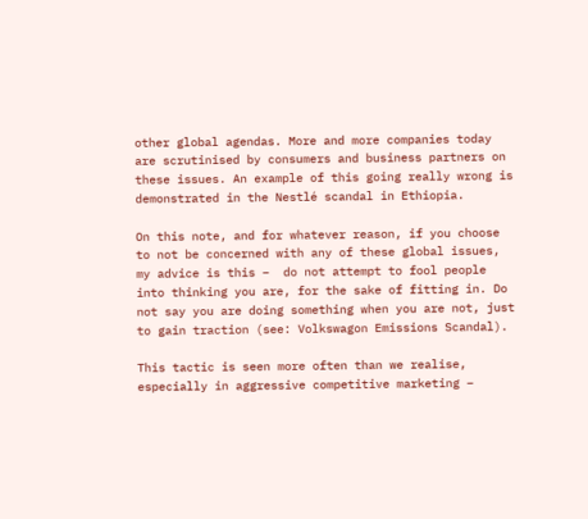other global agendas. More and more companies today are scrutinised by consumers and business partners on these issues. An example of this going really wrong is demonstrated in the Nestlé scandal in Ethiopia.

On this note, and for whatever reason, if you choose to not be concerned with any of these global issues, my advice is this –  do not attempt to fool people into thinking you are, for the sake of fitting in. Do not say you are doing something when you are not, just to gain traction (see: Volkswagon Emissions Scandal).

This tactic is seen more often than we realise, especially in aggressive competitive marketing –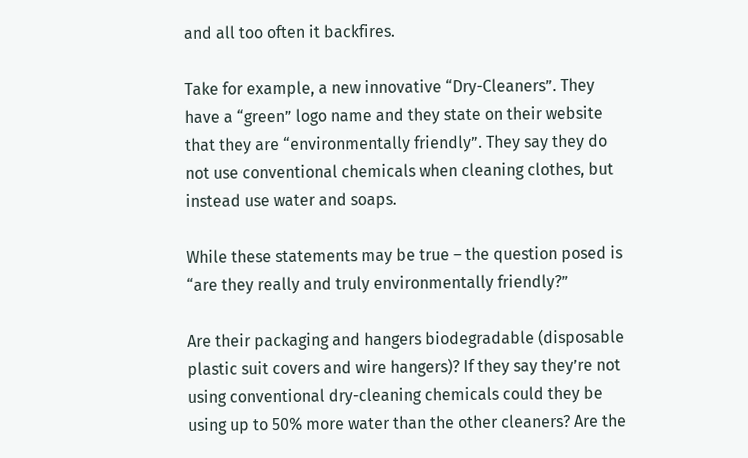and all too often it backfires.

Take for example, a new innovative “Dry-Cleaners”. They have a “green” logo name and they state on their website that they are “environmentally friendly”. They say they do not use conventional chemicals when cleaning clothes, but instead use water and soaps.

While these statements may be true – the question posed is “are they really and truly environmentally friendly?”

Are their packaging and hangers biodegradable (disposable plastic suit covers and wire hangers)? If they say they’re not using conventional dry-cleaning chemicals could they be using up to 50% more water than the other cleaners? Are the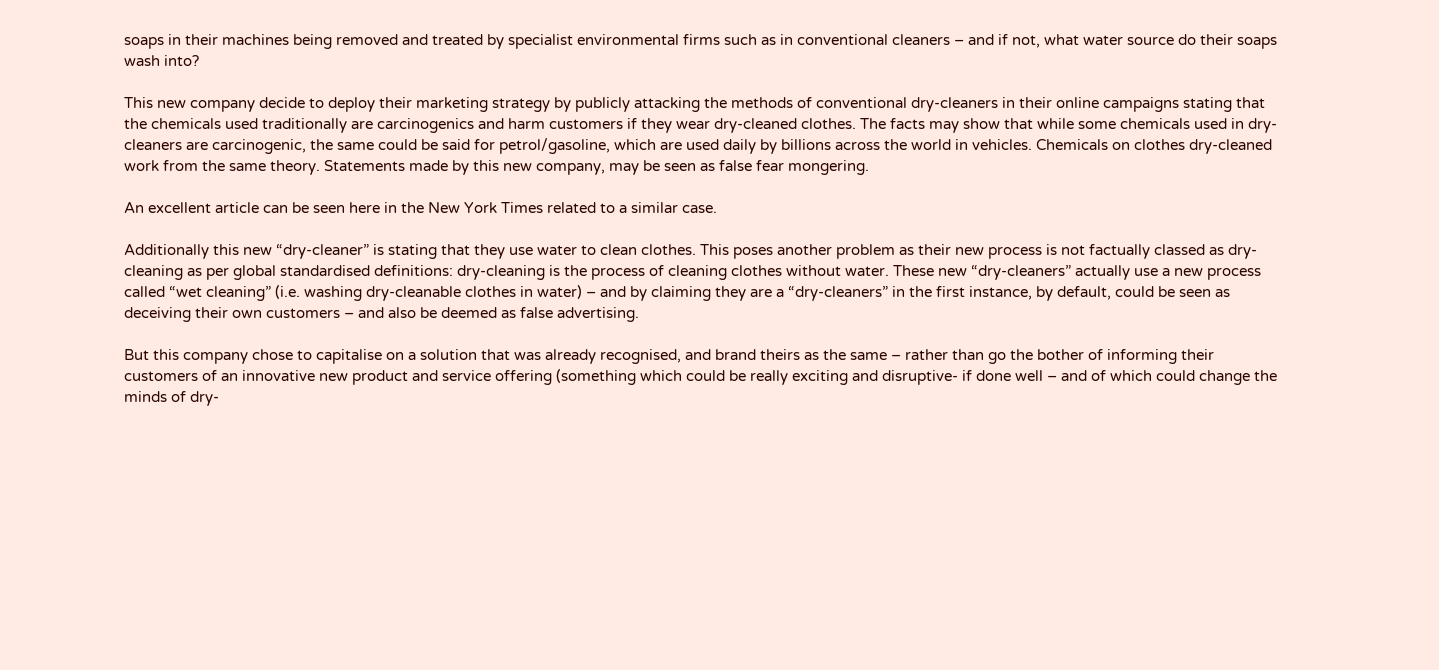soaps in their machines being removed and treated by specialist environmental firms such as in conventional cleaners – and if not, what water source do their soaps wash into?

This new company decide to deploy their marketing strategy by publicly attacking the methods of conventional dry-cleaners in their online campaigns stating that the chemicals used traditionally are carcinogenics and harm customers if they wear dry-cleaned clothes. The facts may show that while some chemicals used in dry-cleaners are carcinogenic, the same could be said for petrol/gasoline, which are used daily by billions across the world in vehicles. Chemicals on clothes dry-cleaned work from the same theory. Statements made by this new company, may be seen as false fear mongering.

An excellent article can be seen here in the New York Times related to a similar case.

Additionally this new “dry-cleaner” is stating that they use water to clean clothes. This poses another problem as their new process is not factually classed as dry-cleaning as per global standardised definitions: dry-cleaning is the process of cleaning clothes without water. These new “dry-cleaners” actually use a new process called “wet cleaning” (i.e. washing dry-cleanable clothes in water) – and by claiming they are a “dry-cleaners” in the first instance, by default, could be seen as deceiving their own customers – and also be deemed as false advertising.

But this company chose to capitalise on a solution that was already recognised, and brand theirs as the same – rather than go the bother of informing their customers of an innovative new product and service offering (something which could be really exciting and disruptive- if done well – and of which could change the minds of dry-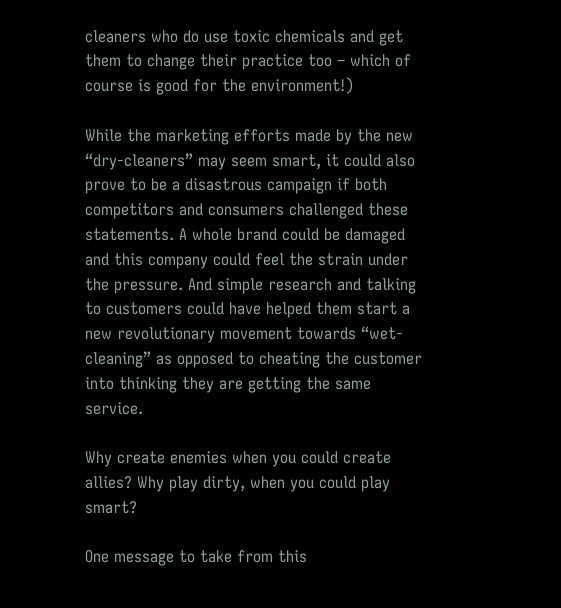cleaners who do use toxic chemicals and get them to change their practice too – which of course is good for the environment!)

While the marketing efforts made by the new “dry-cleaners” may seem smart, it could also prove to be a disastrous campaign if both competitors and consumers challenged these statements. A whole brand could be damaged and this company could feel the strain under the pressure. And simple research and talking to customers could have helped them start a new revolutionary movement towards “wet-cleaning” as opposed to cheating the customer into thinking they are getting the same service.

Why create enemies when you could create allies? Why play dirty, when you could play smart?

One message to take from this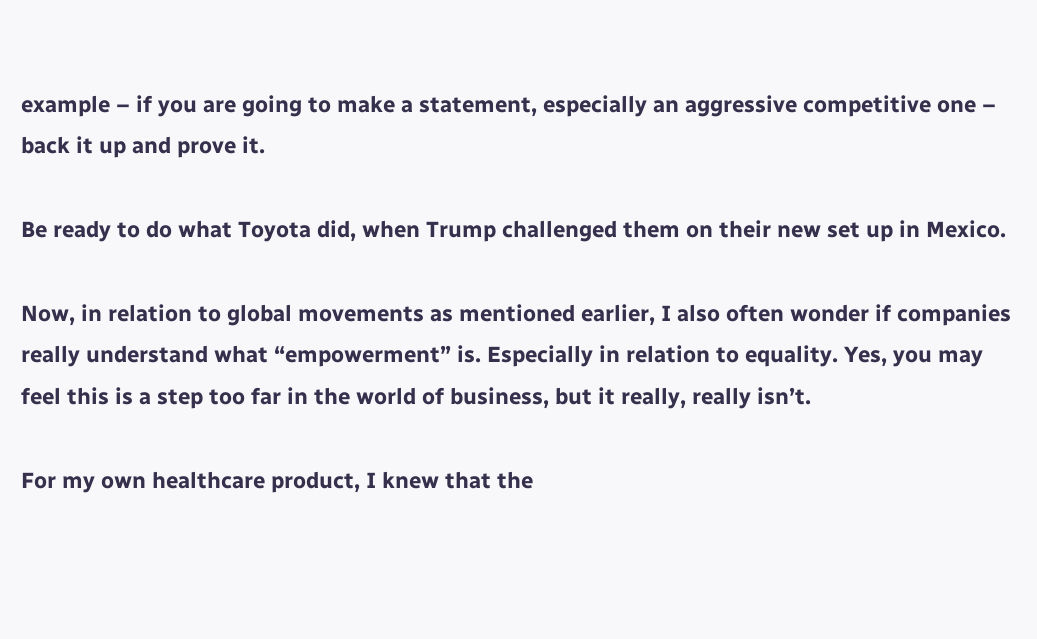example – if you are going to make a statement, especially an aggressive competitive one – back it up and prove it.

Be ready to do what Toyota did, when Trump challenged them on their new set up in Mexico.

Now, in relation to global movements as mentioned earlier, I also often wonder if companies really understand what “empowerment” is. Especially in relation to equality. Yes, you may feel this is a step too far in the world of business, but it really, really isn’t.

For my own healthcare product, I knew that the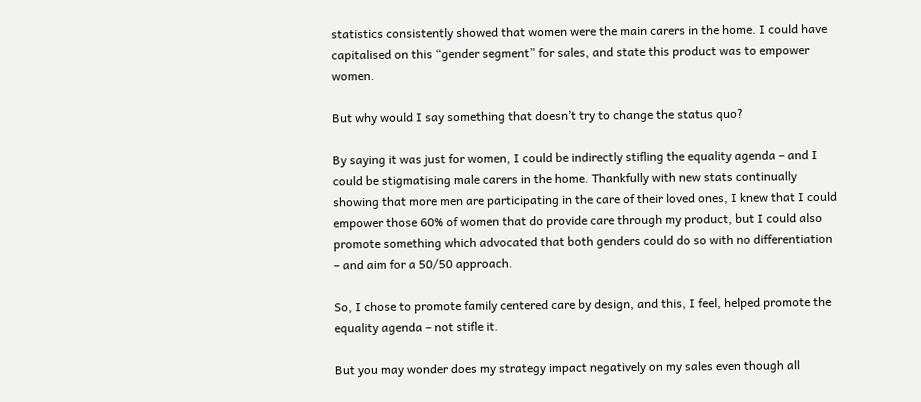statistics consistently showed that women were the main carers in the home. I could have capitalised on this “gender segment” for sales, and state this product was to empower women.

But why would I say something that doesn’t try to change the status quo?

By saying it was just for women, I could be indirectly stifling the equality agenda – and I could be stigmatising male carers in the home. Thankfully with new stats continually showing that more men are participating in the care of their loved ones, I knew that I could empower those 60% of women that do provide care through my product, but I could also promote something which advocated that both genders could do so with no differentiation – and aim for a 50/50 approach.

So, I chose to promote family centered care by design, and this, I feel, helped promote the equality agenda – not stifle it.

But you may wonder does my strategy impact negatively on my sales even though all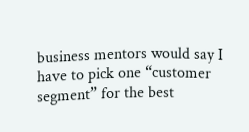business mentors would say I have to pick one “customer segment” for the best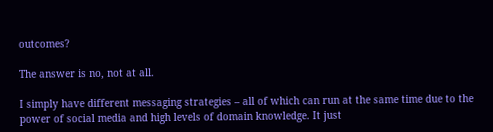outcomes?

The answer is no, not at all.

I simply have different messaging strategies – all of which can run at the same time due to the power of social media and high levels of domain knowledge. It just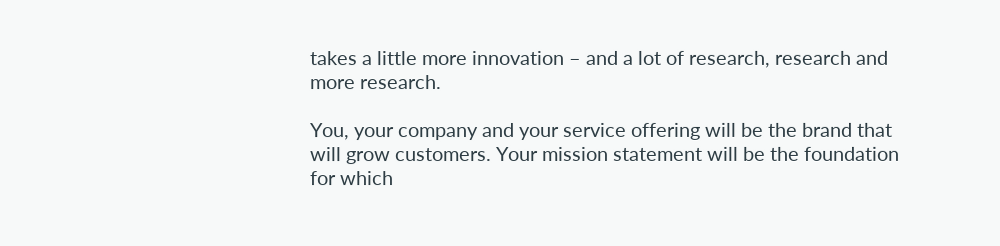takes a little more innovation – and a lot of research, research and more research.

You, your company and your service offering will be the brand that will grow customers. Your mission statement will be the foundation for which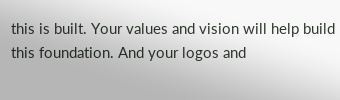this is built. Your values and vision will help build this foundation. And your logos and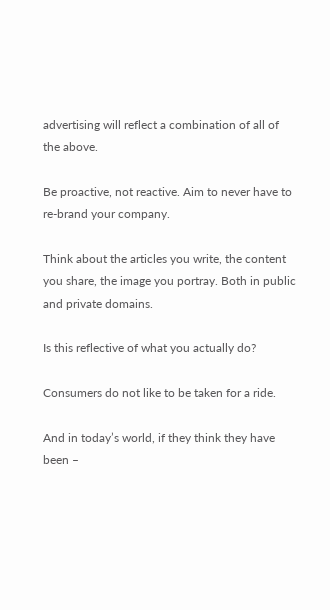advertising will reflect a combination of all of the above.

Be proactive, not reactive. Aim to never have to re-brand your company.

Think about the articles you write, the content you share, the image you portray. Both in public and private domains.

Is this reflective of what you actually do?

Consumers do not like to be taken for a ride.

And in today’s world, if they think they have been –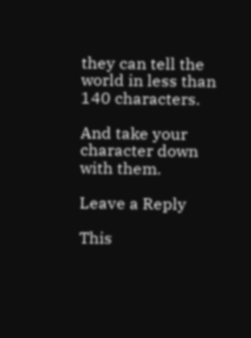they can tell the world in less than 140 characters.

And take your character down with them.

Leave a Reply

This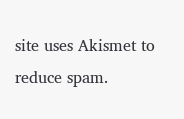site uses Akismet to reduce spam.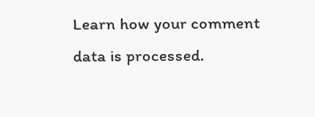Learn how your comment data is processed.